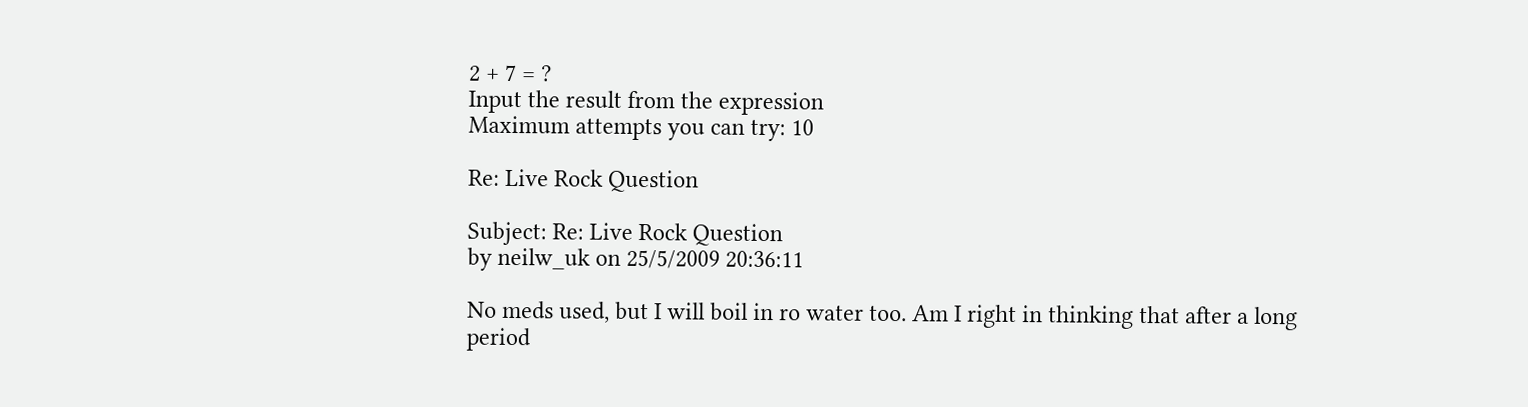2 + 7 = ?
Input the result from the expression
Maximum attempts you can try: 10

Re: Live Rock Question

Subject: Re: Live Rock Question
by neilw_uk on 25/5/2009 20:36:11

No meds used, but I will boil in ro water too. Am I right in thinking that after a long period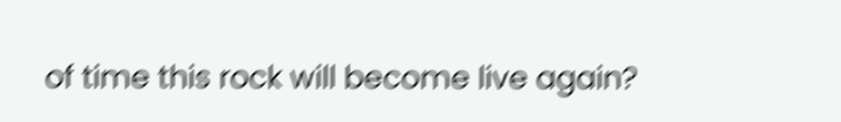of time this rock will become live again?